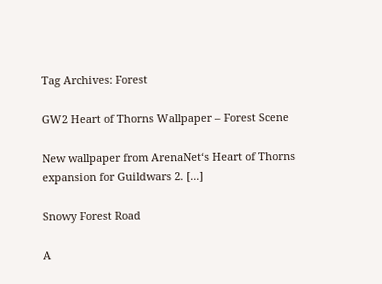Tag Archives: Forest

GW2 Heart of Thorns Wallpaper – Forest Scene

New wallpaper from ArenaNet‘s Heart of Thorns expansion for Guildwars 2. [...]

Snowy Forest Road

A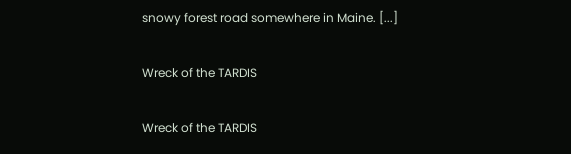snowy forest road somewhere in Maine. [...]

Wreck of the TARDIS

Wreck of the TARDIS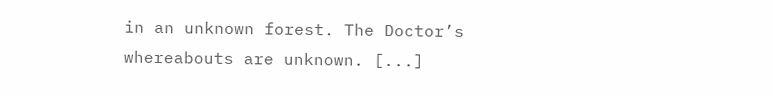in an unknown forest. The Doctor’s whereabouts are unknown. [...]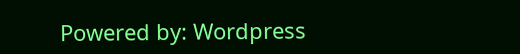Powered by: Wordpress